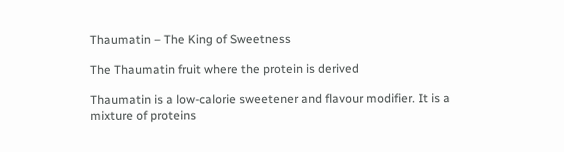Thaumatin – The King of Sweetness

The Thaumatin fruit where the protein is derived

Thaumatin is a low-calorie sweetener and flavour modifier. It is a mixture of proteins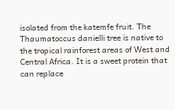isolated from the katemfe fruit. The Thaumatoccus danielli tree is native to the tropical rainforest areas of West and Central Africa. It is a sweet protein that can replace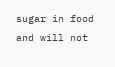sugar in food and will not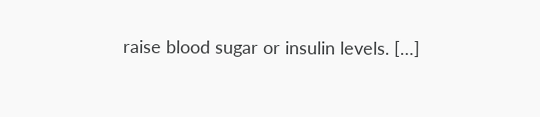raise blood sugar or insulin levels. […]